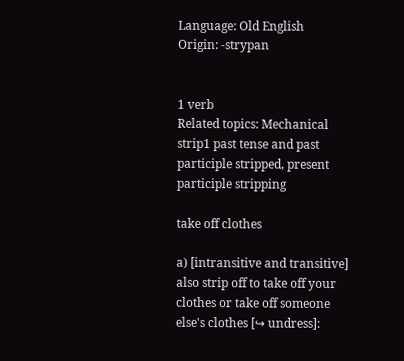Language: Old English
Origin: -strypan


1 verb
Related topics: Mechanical
strip1 past tense and past participle stripped, present participle stripping

take off clothes

a) [intransitive and transitive] also strip off to take off your clothes or take off someone else's clothes [↪ undress]: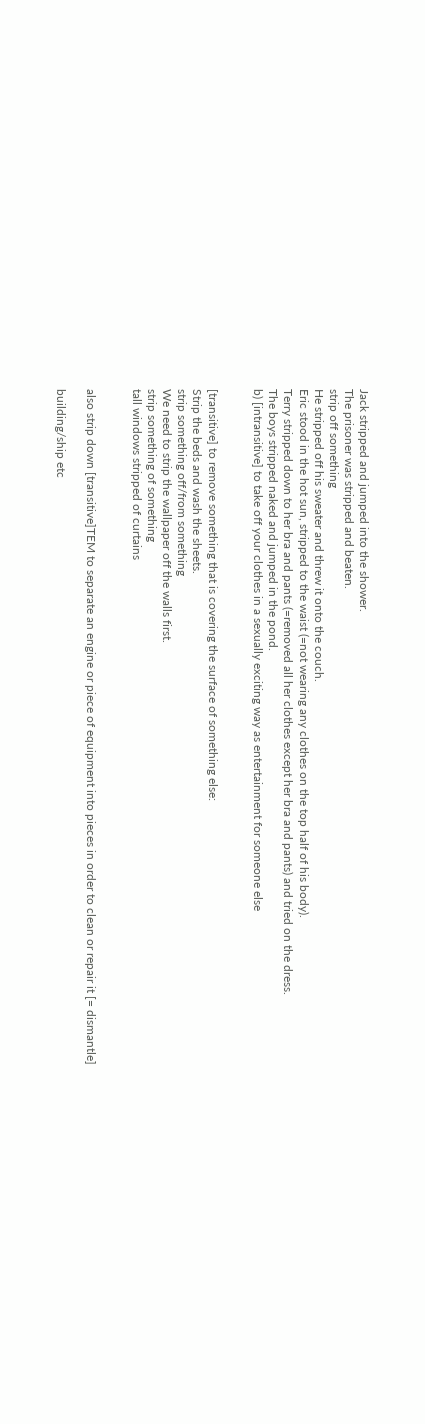Jack stripped and jumped into the shower.
The prisoner was stripped and beaten.
strip off something
He stripped off his sweater and threw it onto the couch.
Eric stood in the hot sun, stripped to the waist (=not wearing any clothes on the top half of his body).
Terry stripped down to her bra and pants (=removed all her clothes except her bra and pants) and tried on the dress.
The boys stripped naked and jumped in the pond.
b) [intransitive] to take off your clothes in a sexually exciting way as entertainment for someone else


[transitive] to remove something that is covering the surface of something else:
Strip the beds and wash the sheets.
strip something off/from something
We need to strip the wallpaper off the walls first.
strip something of something
tall windows stripped of curtains


also strip down [transitive]TEM to separate an engine or piece of equipment into pieces in order to clean or repair it [= dismantle]

building/ship etc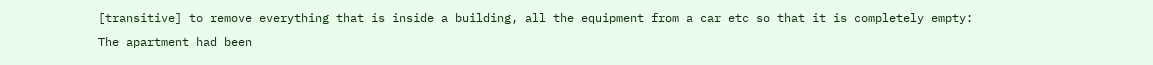[transitive] to remove everything that is inside a building, all the equipment from a car etc so that it is completely empty:
The apartment had been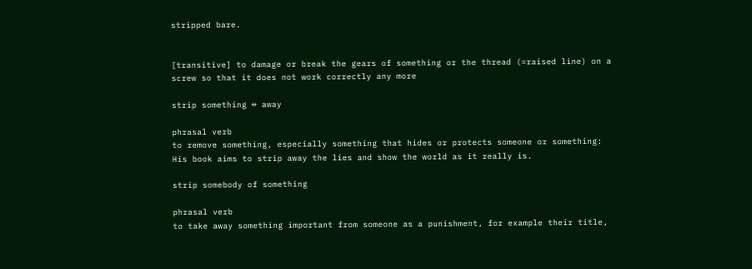stripped bare.


[transitive] to damage or break the gears of something or the thread (=raised line) on a screw so that it does not work correctly any more

strip something ↔ away

phrasal verb
to remove something, especially something that hides or protects someone or something:
His book aims to strip away the lies and show the world as it really is.

strip somebody of something

phrasal verb
to take away something important from someone as a punishment, for example their title,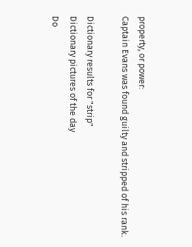property, or power:
Captain Evans was found guilty and stripped of his rank.

Dictionary results for "strip"
Dictionary pictures of the day
Do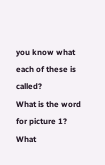you know what each of these is called?
What is the word for picture 1? What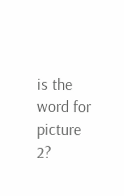is the word for picture 2?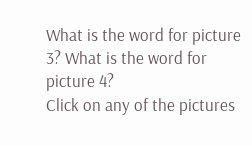What is the word for picture 3? What is the word for picture 4?
Click on any of the pictures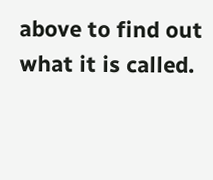above to find out what it is called.